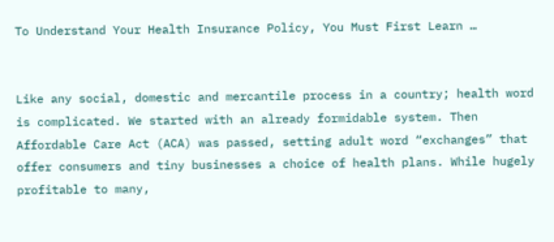To Understand Your Health Insurance Policy, You Must First Learn …


Like any social, domestic and mercantile process in a country; health word is complicated. We started with an already formidable system. Then Affordable Care Act (ACA) was passed, setting adult word “exchanges” that offer consumers and tiny businesses a choice of health plans. While hugely profitable to many,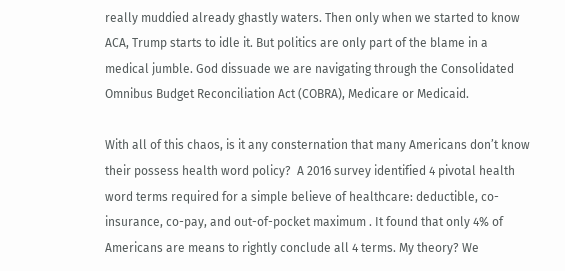really muddied already ghastly waters. Then only when we started to know ACA, Trump starts to idle it. But politics are only part of the blame in a medical jumble. God dissuade we are navigating through the Consolidated Omnibus Budget Reconciliation Act (COBRA), Medicare or Medicaid.

With all of this chaos, is it any consternation that many Americans don’t know their possess health word policy?  A 2016 survey identified 4 pivotal health word terms required for a simple believe of healthcare: deductible, co-insurance, co-pay, and out-of-pocket maximum . It found that only 4% of Americans are means to rightly conclude all 4 terms. My theory? We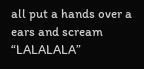all put a hands over a ears and scream “LALALALA”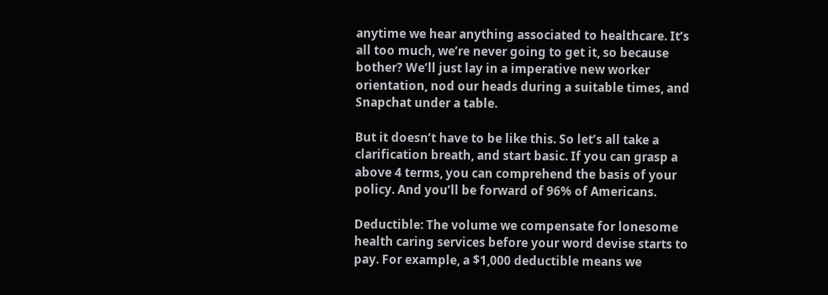anytime we hear anything associated to healthcare. It’s all too much, we’re never going to get it, so because bother? We’ll just lay in a imperative new worker orientation, nod our heads during a suitable times, and Snapchat under a table.

But it doesn’t have to be like this. So let’s all take a clarification breath, and start basic. If you can grasp a above 4 terms, you can comprehend the basis of your policy. And you’ll be forward of 96% of Americans.

Deductible: The volume we compensate for lonesome health caring services before your word devise starts to pay. For example, a $1,000 deductible means we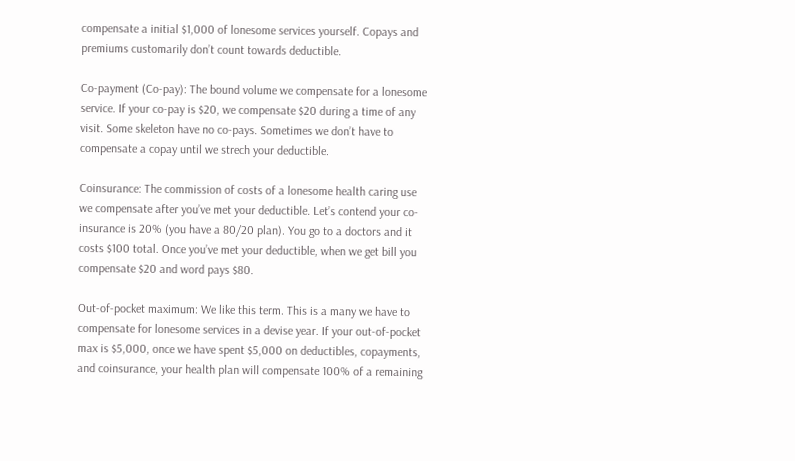compensate a initial $1,000 of lonesome services yourself. Copays and premiums customarily don’t count towards deductible.

Co-payment (Co-pay): The bound volume we compensate for a lonesome service. If your co-pay is $20, we compensate $20 during a time of any visit. Some skeleton have no co-pays. Sometimes we don’t have to compensate a copay until we strech your deductible.

Coinsurance: The commission of costs of a lonesome health caring use we compensate after you’ve met your deductible. Let’s contend your co-insurance is 20% (you have a 80/20 plan). You go to a doctors and it costs $100 total. Once you’ve met your deductible, when we get bill you compensate $20 and word pays $80.

Out-of-pocket maximum: We like this term. This is a many we have to compensate for lonesome services in a devise year. If your out-of-pocket max is $5,000, once we have spent $5,000 on deductibles, copayments, and coinsurance, your health plan will compensate 100% of a remaining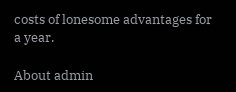costs of lonesome advantages for a year.

About admin